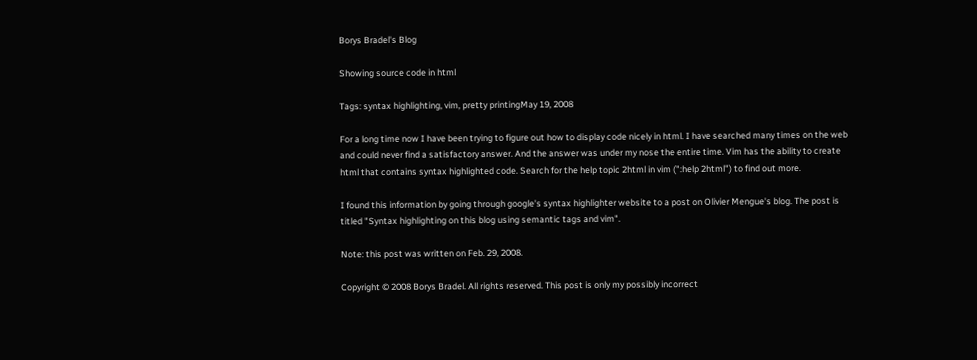Borys Bradel's Blog

Showing source code in html

Tags: syntax highlighting, vim, pretty printingMay 19, 2008

For a long time now I have been trying to figure out how to display code nicely in html. I have searched many times on the web and could never find a satisfactory answer. And the answer was under my nose the entire time. Vim has the ability to create html that contains syntax highlighted code. Search for the help topic 2html in vim (":help 2html") to find out more.

I found this information by going through google's syntax highlighter website to a post on Olivier Mengue's blog. The post is titled "Syntax highlighting on this blog using semantic tags and vim".

Note: this post was written on Feb. 29, 2008.

Copyright © 2008 Borys Bradel. All rights reserved. This post is only my possibly incorrect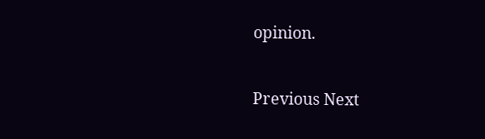opinion.

Previous Next